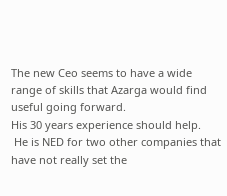The new Ceo seems to have a wide range of skills that Azarga would find useful going forward.
His 30 years experience should help.
 He is NED for two other companies that have not really set the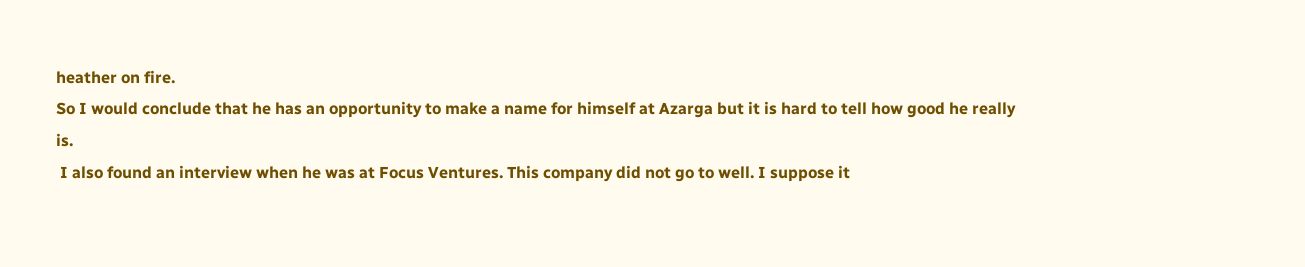heather on fire.
So I would conclude that he has an opportunity to make a name for himself at Azarga but it is hard to tell how good he really is.
 I also found an interview when he was at Focus Ventures. This company did not go to well. I suppose it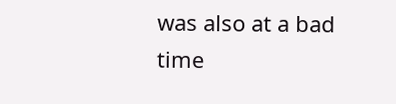was also at a bad time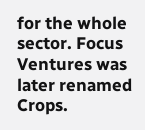for the whole sector. Focus Ventures was later renamed Crops.